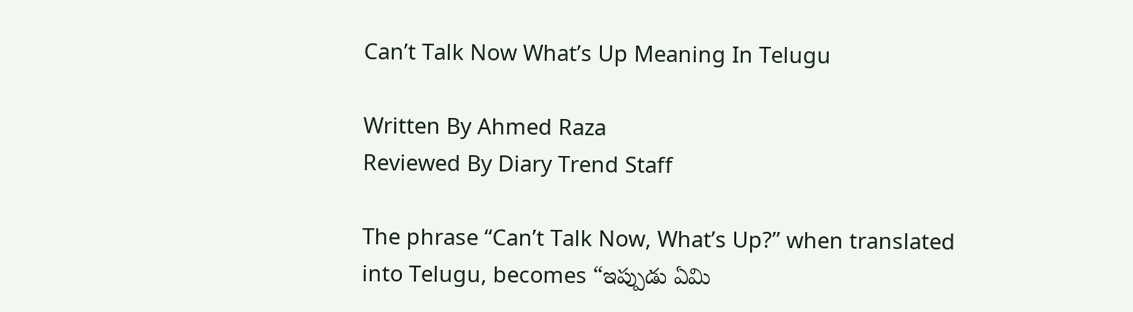Can’t Talk Now What’s Up Meaning In Telugu

Written By Ahmed Raza
Reviewed By Diary Trend Staff

The phrase “Can’t Talk Now, What’s Up?” when translated into Telugu, becomes “ఇప్పుడు ఏమి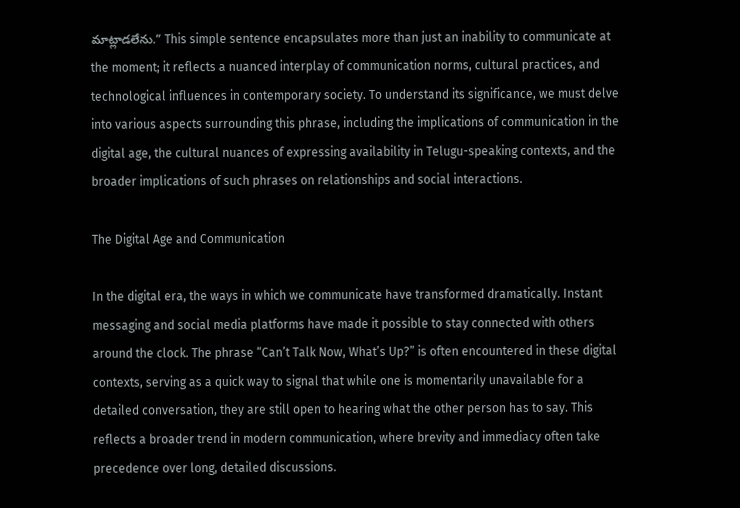మాట్లాడలేను.” This simple sentence encapsulates more than just an inability to communicate at the moment; it reflects a nuanced interplay of communication norms, cultural practices, and technological influences in contemporary society. To understand its significance, we must delve into various aspects surrounding this phrase, including the implications of communication in the digital age, the cultural nuances of expressing availability in Telugu-speaking contexts, and the broader implications of such phrases on relationships and social interactions.

The Digital Age and Communication

In the digital era, the ways in which we communicate have transformed dramatically. Instant messaging and social media platforms have made it possible to stay connected with others around the clock. The phrase “Can’t Talk Now, What’s Up?” is often encountered in these digital contexts, serving as a quick way to signal that while one is momentarily unavailable for a detailed conversation, they are still open to hearing what the other person has to say. This reflects a broader trend in modern communication, where brevity and immediacy often take precedence over long, detailed discussions.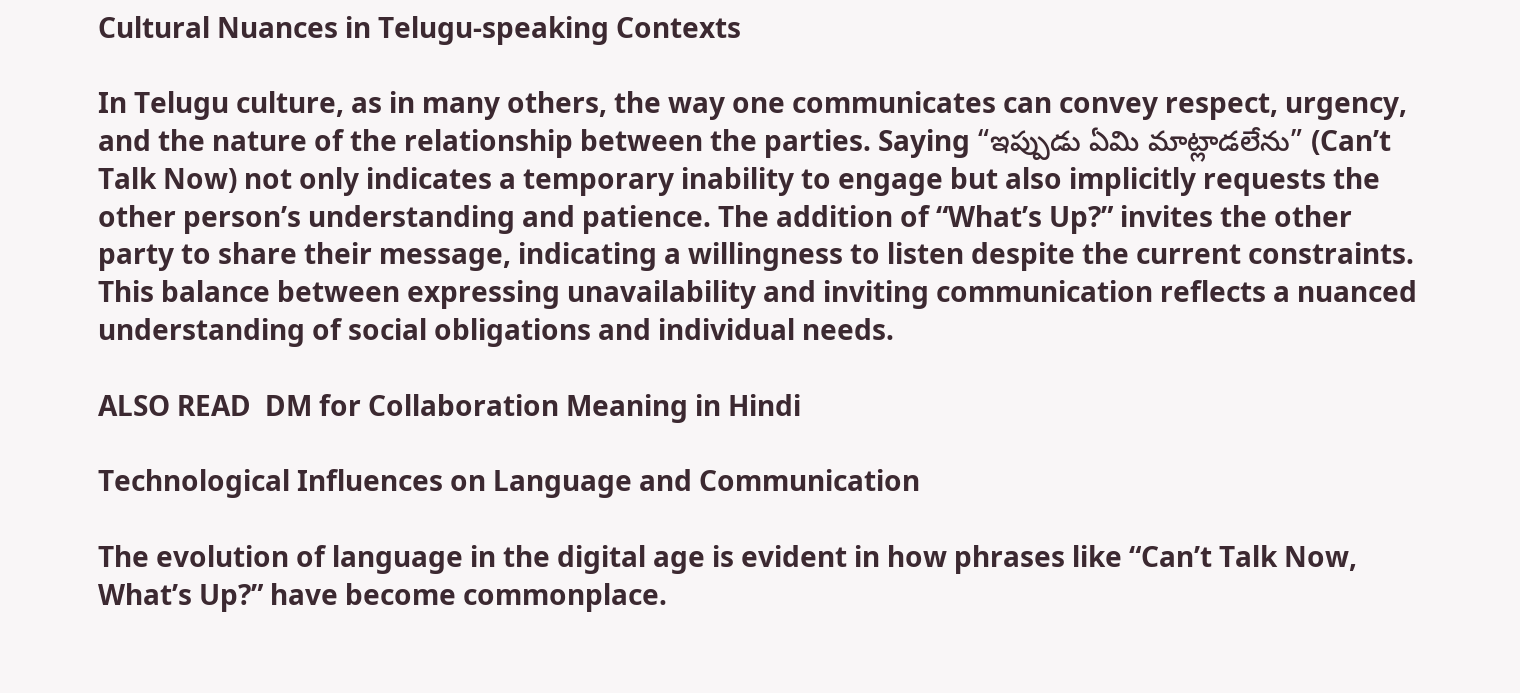Cultural Nuances in Telugu-speaking Contexts

In Telugu culture, as in many others, the way one communicates can convey respect, urgency, and the nature of the relationship between the parties. Saying “ఇప్పుడు ఏమి మాట్లాడలేను” (Can’t Talk Now) not only indicates a temporary inability to engage but also implicitly requests the other person’s understanding and patience. The addition of “What’s Up?” invites the other party to share their message, indicating a willingness to listen despite the current constraints. This balance between expressing unavailability and inviting communication reflects a nuanced understanding of social obligations and individual needs.

ALSO READ  DM for Collaboration Meaning in Hindi

Technological Influences on Language and Communication

The evolution of language in the digital age is evident in how phrases like “Can’t Talk Now, What’s Up?” have become commonplace.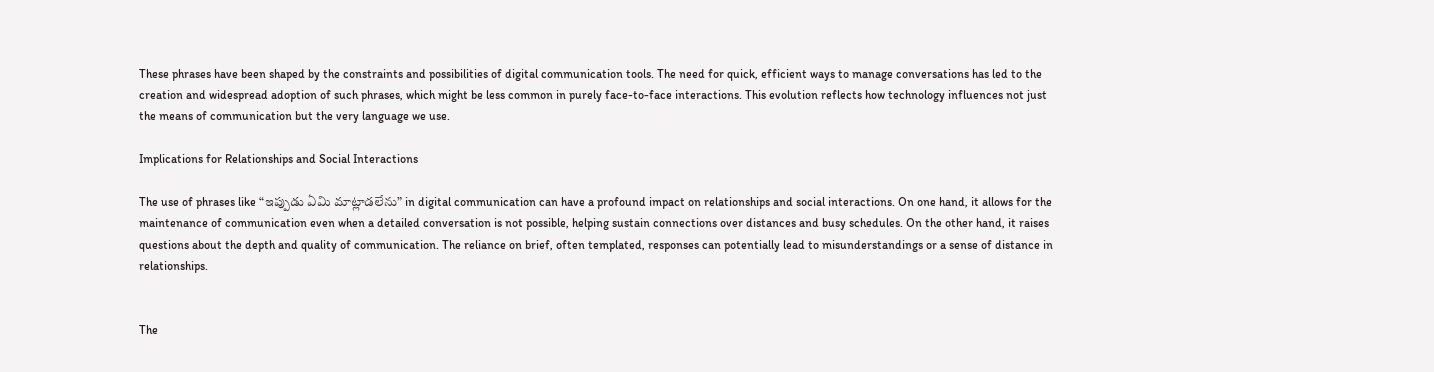These phrases have been shaped by the constraints and possibilities of digital communication tools. The need for quick, efficient ways to manage conversations has led to the creation and widespread adoption of such phrases, which might be less common in purely face-to-face interactions. This evolution reflects how technology influences not just the means of communication but the very language we use.

Implications for Relationships and Social Interactions

The use of phrases like “ఇప్పుడు ఏమి మాట్లాడలేను” in digital communication can have a profound impact on relationships and social interactions. On one hand, it allows for the maintenance of communication even when a detailed conversation is not possible, helping sustain connections over distances and busy schedules. On the other hand, it raises questions about the depth and quality of communication. The reliance on brief, often templated, responses can potentially lead to misunderstandings or a sense of distance in relationships.


The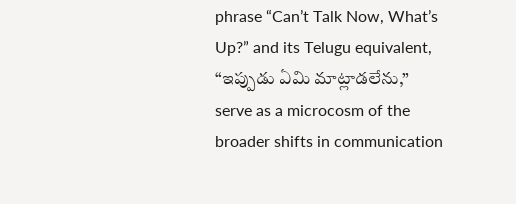phrase “Can’t Talk Now, What’s Up?” and its Telugu equivalent, “ఇప్పుడు ఏమి మాట్లాడలేను,” serve as a microcosm of the broader shifts in communication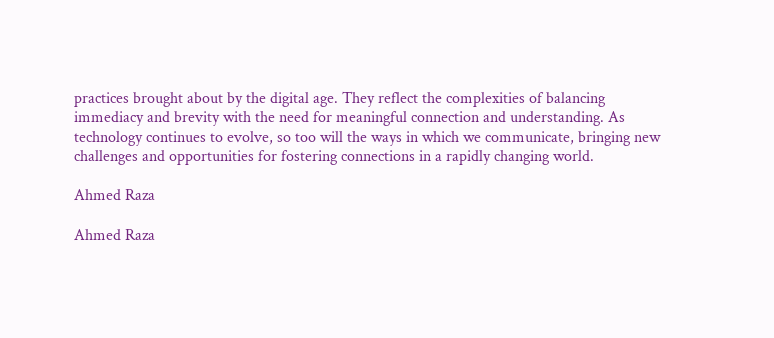practices brought about by the digital age. They reflect the complexities of balancing immediacy and brevity with the need for meaningful connection and understanding. As technology continues to evolve, so too will the ways in which we communicate, bringing new challenges and opportunities for fostering connections in a rapidly changing world.

Ahmed Raza

Ahmed Raza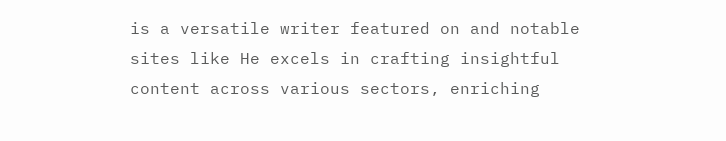is a versatile writer featured on and notable sites like He excels in crafting insightful content across various sectors, enriching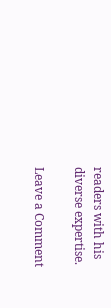readers with his diverse expertise.

Leave a Comment